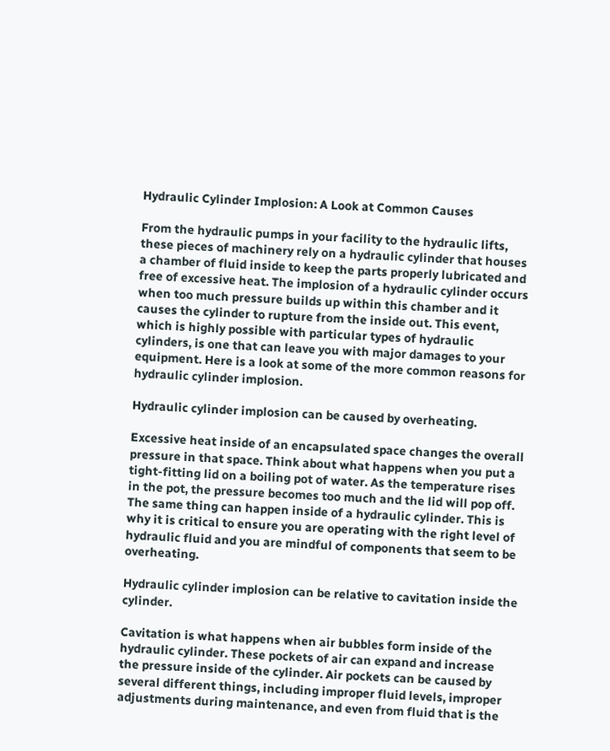Hydraulic Cylinder Implosion: A Look at Common Causes

From the hydraulic pumps in your facility to the hydraulic lifts, these pieces of machinery rely on a hydraulic cylinder that houses a chamber of fluid inside to keep the parts properly lubricated and free of excessive heat. The implosion of a hydraulic cylinder occurs when too much pressure builds up within this chamber and it causes the cylinder to rupture from the inside out. This event, which is highly possible with particular types of hydraulic cylinders, is one that can leave you with major damages to your equipment. Here is a look at some of the more common reasons for hydraulic cylinder implosion.

Hydraulic cylinder implosion can be caused by overheating.

Excessive heat inside of an encapsulated space changes the overall pressure in that space. Think about what happens when you put a tight-fitting lid on a boiling pot of water. As the temperature rises in the pot, the pressure becomes too much and the lid will pop off. The same thing can happen inside of a hydraulic cylinder. This is why it is critical to ensure you are operating with the right level of hydraulic fluid and you are mindful of components that seem to be overheating.

Hydraulic cylinder implosion can be relative to cavitation inside the cylinder.

Cavitation is what happens when air bubbles form inside of the hydraulic cylinder. These pockets of air can expand and increase the pressure inside of the cylinder. Air pockets can be caused by several different things, including improper fluid levels, improper adjustments during maintenance, and even from fluid that is the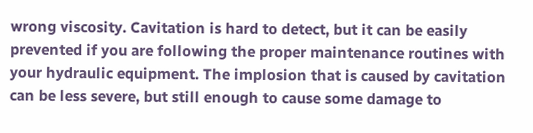wrong viscosity. Cavitation is hard to detect, but it can be easily prevented if you are following the proper maintenance routines with your hydraulic equipment. The implosion that is caused by cavitation can be less severe, but still enough to cause some damage to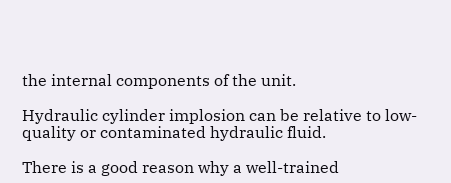the internal components of the unit.

Hydraulic cylinder implosion can be relative to low-quality or contaminated hydraulic fluid.

There is a good reason why a well-trained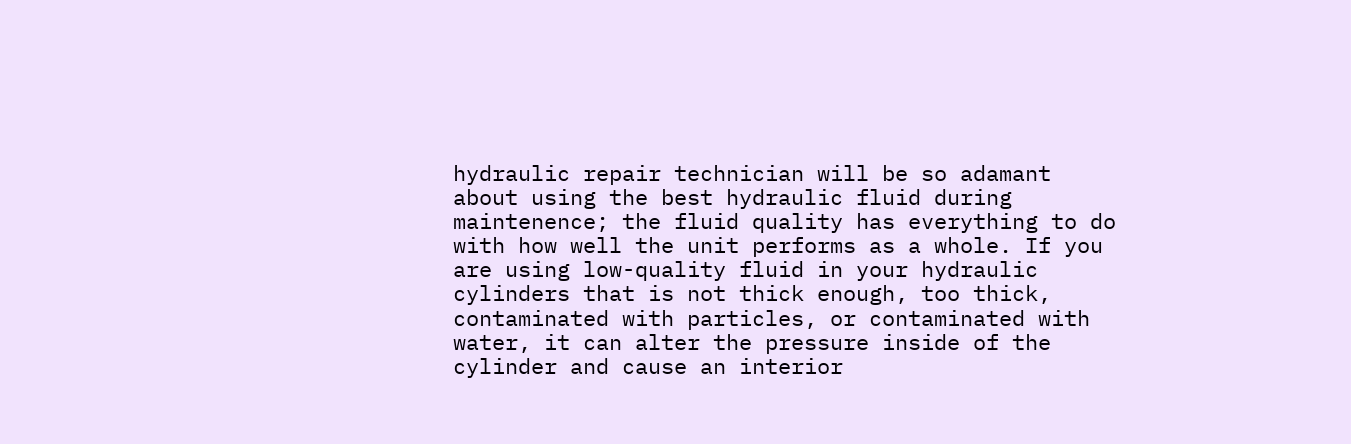hydraulic repair technician will be so adamant about using the best hydraulic fluid during maintenence; the fluid quality has everything to do with how well the unit performs as a whole. If you are using low-quality fluid in your hydraulic cylinders that is not thick enough, too thick, contaminated with particles, or contaminated with water, it can alter the pressure inside of the cylinder and cause an interior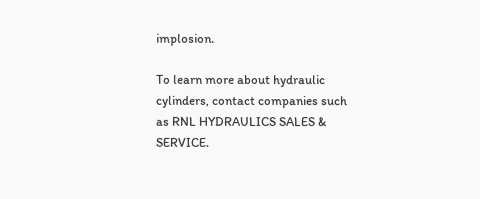implosion.

To learn more about hydraulic cylinders, contact companies such as RNL HYDRAULICS SALES & SERVICE.